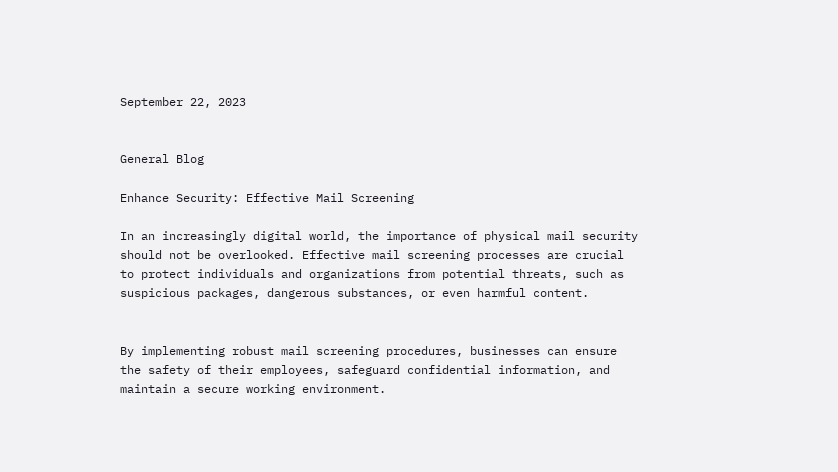September 22, 2023


General Blog

Enhance Security: Effective Mail Screening

In an increasingly digital world, the importance of physical mail security should not be overlooked. Effective mail screening processes are crucial to protect individuals and organizations from potential threats, such as suspicious packages, dangerous substances, or even harmful content.


By implementing robust mail screening procedures, businesses can ensure the safety of their employees, safeguard confidential information, and maintain a secure working environment.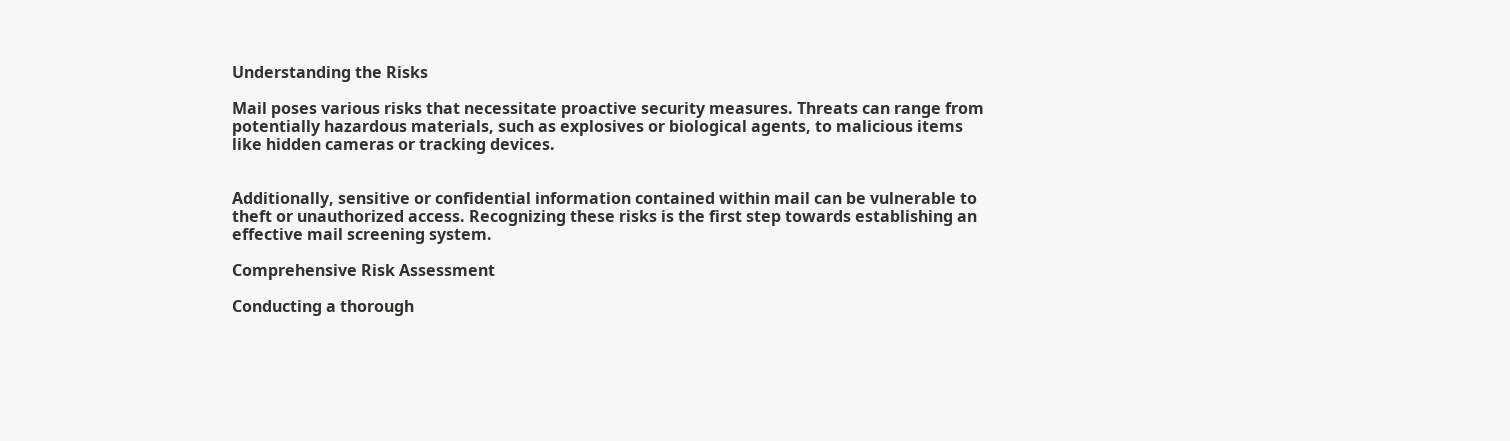Understanding the Risks

Mail poses various risks that necessitate proactive security measures. Threats can range from potentially hazardous materials, such as explosives or biological agents, to malicious items like hidden cameras or tracking devices.


Additionally, sensitive or confidential information contained within mail can be vulnerable to theft or unauthorized access. Recognizing these risks is the first step towards establishing an effective mail screening system.

Comprehensive Risk Assessment

Conducting a thorough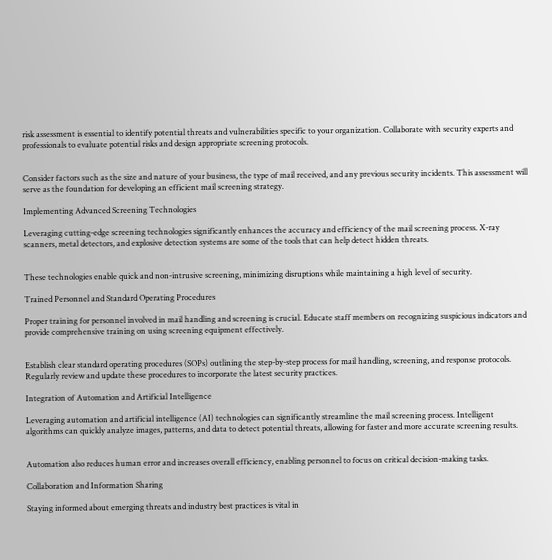risk assessment is essential to identify potential threats and vulnerabilities specific to your organization. Collaborate with security experts and professionals to evaluate potential risks and design appropriate screening protocols.


Consider factors such as the size and nature of your business, the type of mail received, and any previous security incidents. This assessment will serve as the foundation for developing an efficient mail screening strategy.

Implementing Advanced Screening Technologies

Leveraging cutting-edge screening technologies significantly enhances the accuracy and efficiency of the mail screening process. X-ray scanners, metal detectors, and explosive detection systems are some of the tools that can help detect hidden threats.


These technologies enable quick and non-intrusive screening, minimizing disruptions while maintaining a high level of security.

Trained Personnel and Standard Operating Procedures

Proper training for personnel involved in mail handling and screening is crucial. Educate staff members on recognizing suspicious indicators and provide comprehensive training on using screening equipment effectively.


Establish clear standard operating procedures (SOPs) outlining the step-by-step process for mail handling, screening, and response protocols. Regularly review and update these procedures to incorporate the latest security practices.

Integration of Automation and Artificial Intelligence

Leveraging automation and artificial intelligence (AI) technologies can significantly streamline the mail screening process. Intelligent algorithms can quickly analyze images, patterns, and data to detect potential threats, allowing for faster and more accurate screening results.


Automation also reduces human error and increases overall efficiency, enabling personnel to focus on critical decision-making tasks.

Collaboration and Information Sharing

Staying informed about emerging threats and industry best practices is vital in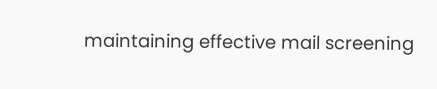maintaining effective mail screening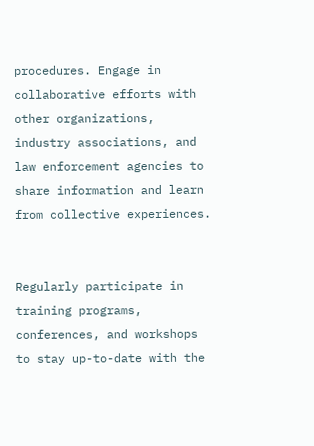procedures. Engage in collaborative efforts with other organizations, industry associations, and law enforcement agencies to share information and learn from collective experiences.


Regularly participate in training programs, conferences, and workshops to stay up-to-date with the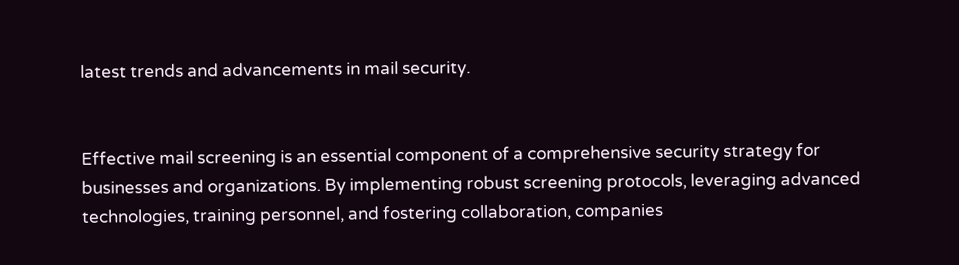latest trends and advancements in mail security.


Effective mail screening is an essential component of a comprehensive security strategy for businesses and organizations. By implementing robust screening protocols, leveraging advanced technologies, training personnel, and fostering collaboration, companies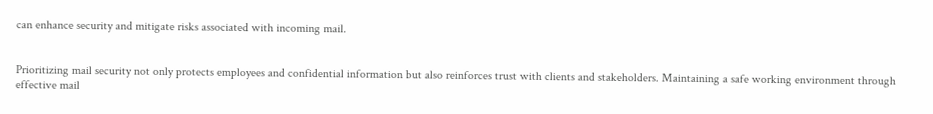can enhance security and mitigate risks associated with incoming mail.


Prioritizing mail security not only protects employees and confidential information but also reinforces trust with clients and stakeholders. Maintaining a safe working environment through effective mail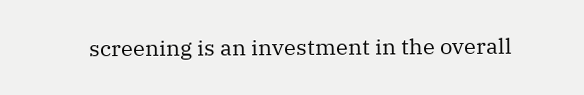screening is an investment in the overall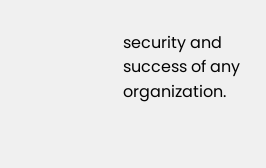security and success of any organization.